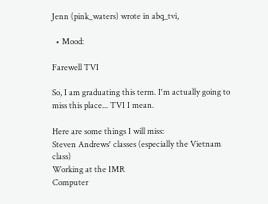Jenn (pink_waters) wrote in abq_tvi,

  • Mood:

Farewell TVI

So, I am graduating this term. I'm actually going to miss this place... TVI I mean.

Here are some things I will miss:
Steven Andrews' classes (especially the Vietnam class)
Working at the IMR
Computer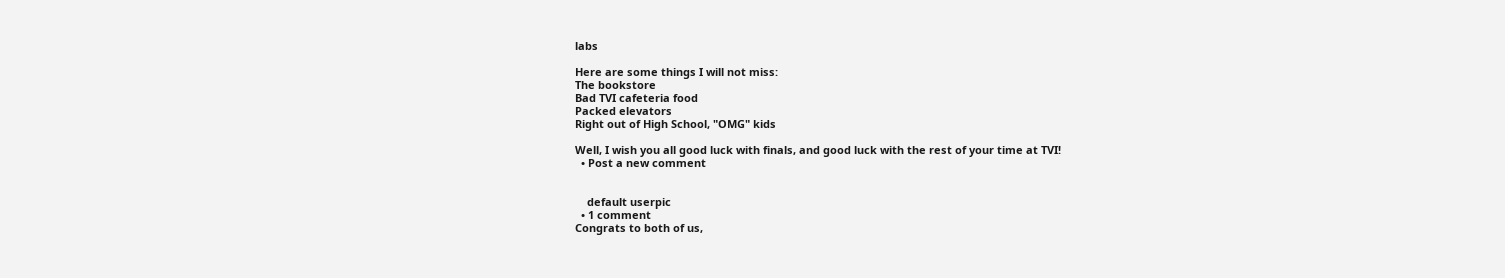labs

Here are some things I will not miss:
The bookstore
Bad TVI cafeteria food
Packed elevators
Right out of High School, "OMG" kids

Well, I wish you all good luck with finals, and good luck with the rest of your time at TVI!
  • Post a new comment


    default userpic
  • 1 comment
Congrats to both of us,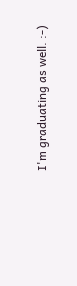I'm graduating as well. :-)